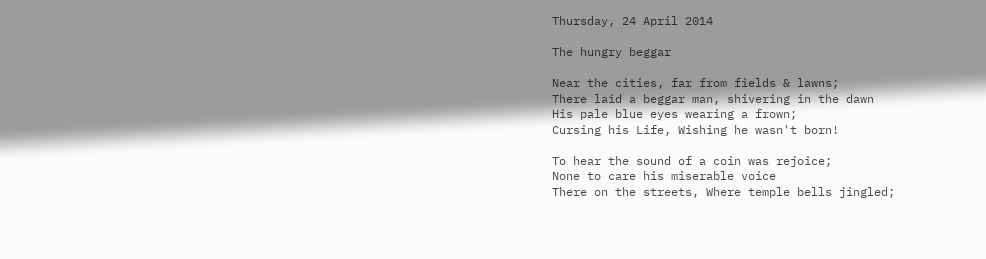Thursday, 24 April 2014

The hungry beggar

Near the cities, far from fields & lawns;
There laid a beggar man, shivering in the dawn
His pale blue eyes wearing a frown;
Cursing his Life, Wishing he wasn't born!

To hear the sound of a coin was rejoice;
None to care his miserable voice
There on the streets, Where temple bells jingled;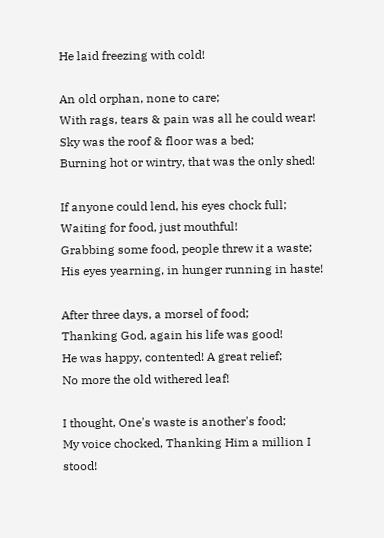He laid freezing with cold!

An old orphan, none to care;
With rags, tears & pain was all he could wear!
Sky was the roof & floor was a bed;
Burning hot or wintry, that was the only shed!

If anyone could lend, his eyes chock full;
Waiting for food, just mouthful!
Grabbing some food, people threw it a waste;
His eyes yearning, in hunger running in haste!

After three days, a morsel of food;
Thanking God, again his life was good!
He was happy, contented! A great relief;
No more the old withered leaf!

I thought, One's waste is another's food;
My voice chocked, Thanking Him a million I stood!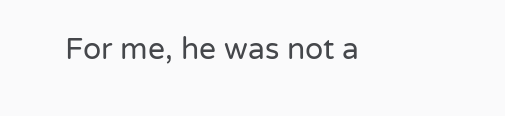For me, he was not a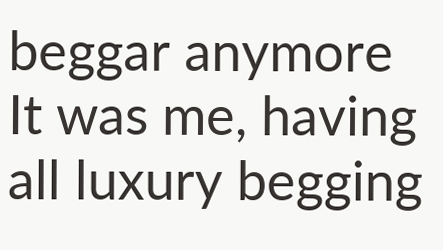beggar anymore
It was me, having all luxury begging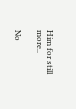Him for still more..

No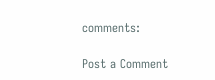comments:

Post a Comment